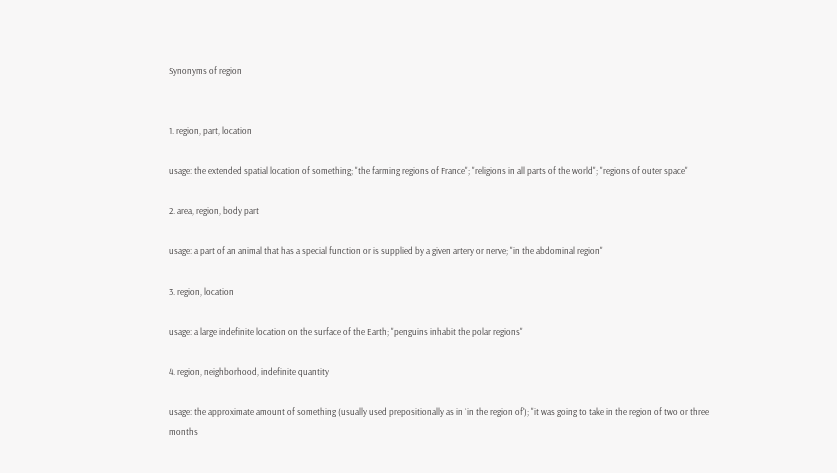Synonyms of region


1. region, part, location

usage: the extended spatial location of something; "the farming regions of France"; "religions in all parts of the world"; "regions of outer space"

2. area, region, body part

usage: a part of an animal that has a special function or is supplied by a given artery or nerve; "in the abdominal region"

3. region, location

usage: a large indefinite location on the surface of the Earth; "penguins inhabit the polar regions"

4. region, neighborhood, indefinite quantity

usage: the approximate amount of something (usually used prepositionally as in `in the region of'); "it was going to take in the region of two or three months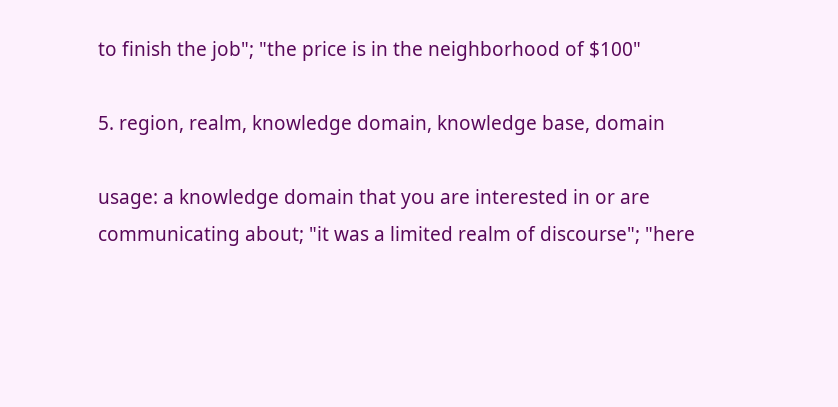to finish the job"; "the price is in the neighborhood of $100"

5. region, realm, knowledge domain, knowledge base, domain

usage: a knowledge domain that you are interested in or are communicating about; "it was a limited realm of discourse"; "here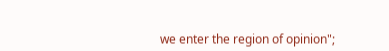we enter the region of opinion";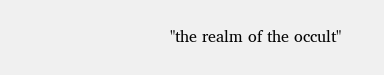"the realm of the occult"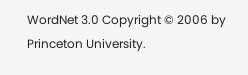WordNet 3.0 Copyright © 2006 by Princeton University.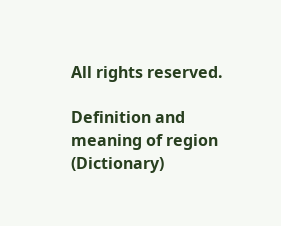All rights reserved.

Definition and meaning of region (Dictionary)